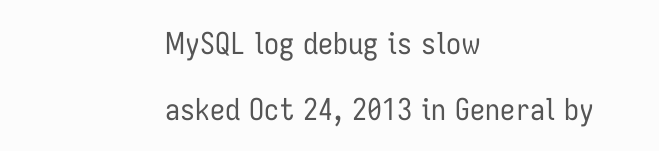MySQL log debug is slow

asked Oct 24, 2013 in General by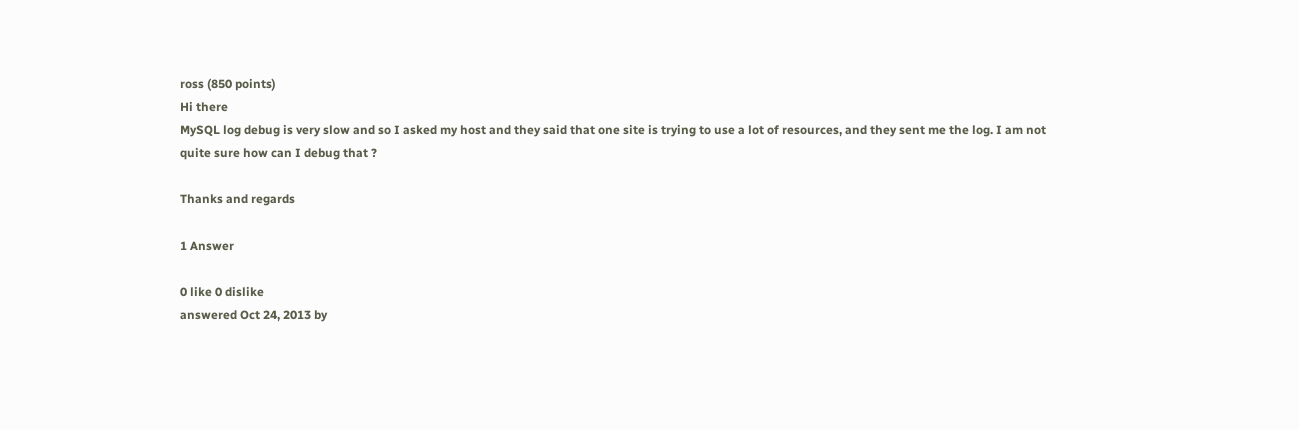ross (850 points)
Hi there
MySQL log debug is very slow and so I asked my host and they said that one site is trying to use a lot of resources, and they sent me the log. I am not quite sure how can I debug that ?

Thanks and regards

1 Answer

0 like 0 dislike
answered Oct 24, 2013 by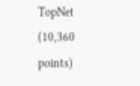TopNet (10,360 points)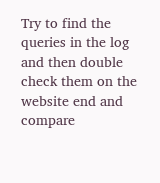Try to find the queries in the log and then double check them on the website end and compare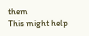them
This might help